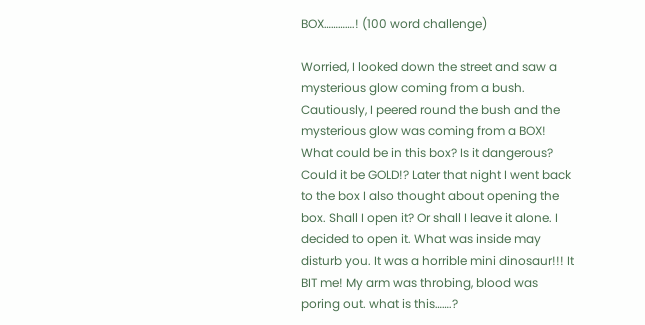BOX………….! (100 word challenge)

Worried, I looked down the street and saw a mysterious glow coming from a bush. Cautiously, I peered round the bush and the mysterious glow was coming from a BOX! What could be in this box? Is it dangerous? Could it be GOLD!? Later that night I went back to the box I also thought about opening the box. Shall I open it? Or shall I leave it alone. I decided to open it. What was inside may disturb you. It was a horrible mini dinosaur!!! It BIT me! My arm was throbing, blood was poring out. what is this…….?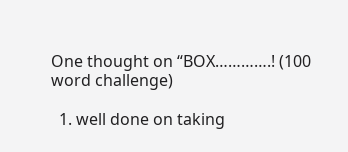One thought on “BOX………….! (100 word challenge)

  1. well done on taking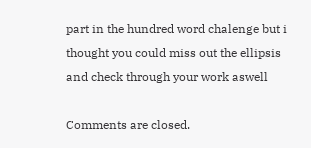part in the hundred word chalenge but i thought you could miss out the ellipsis and check through your work aswell

Comments are closed.